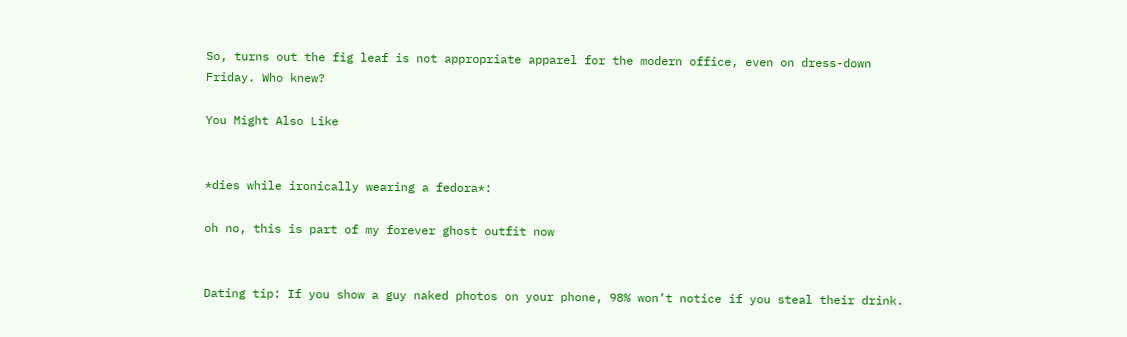So, turns out the fig leaf is not appropriate apparel for the modern office, even on dress-down Friday. Who knew?

You Might Also Like


*dies while ironically wearing a fedora*:

oh no, this is part of my forever ghost outfit now


Dating tip: If you show a guy naked photos on your phone, 98% won’t notice if you steal their drink.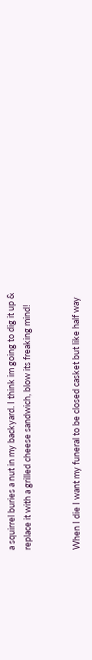a squirrel buries a nut in my backyard. I think im going to dig it up & replace it with a grilled cheese sandwich, blow its freaking mind!


When I die I want my funeral to be closed casket but like half way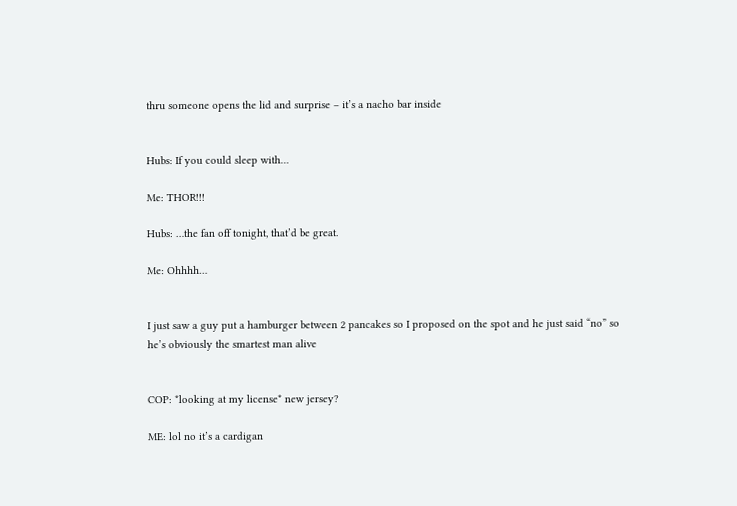thru someone opens the lid and surprise – it’s a nacho bar inside


Hubs: If you could sleep with…

Me: THOR!!!

Hubs: …the fan off tonight, that’d be great.

Me: Ohhhh…


I just saw a guy put a hamburger between 2 pancakes so I proposed on the spot and he just said “no” so he’s obviously the smartest man alive


COP: *looking at my license* new jersey?

ME: lol no it’s a cardigan